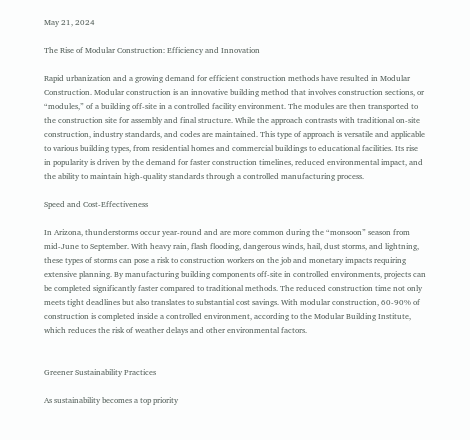May 21, 2024

The Rise of Modular Construction: Efficiency and Innovation

Rapid urbanization and a growing demand for efficient construction methods have resulted in Modular Construction. Modular construction is an innovative building method that involves construction sections, or “modules,” of a building off-site in a controlled facility environment. The modules are then transported to the construction site for assembly and final structure. While the approach contrasts with traditional on-site construction, industry standards, and codes are maintained. This type of approach is versatile and applicable to various building types, from residential homes and commercial buildings to educational facilities. Its rise in popularity is driven by the demand for faster construction timelines, reduced environmental impact, and the ability to maintain high-quality standards through a controlled manufacturing process.

Speed and Cost-Effectiveness

In Arizona, thunderstorms occur year-round and are more common during the “monsoon” season from mid-June to September. With heavy rain, flash flooding, dangerous winds, hail, dust storms, and lightning, these types of storms can pose a risk to construction workers on the job and monetary impacts requiring extensive planning. By manufacturing building components off-site in controlled environments, projects can be completed significantly faster compared to traditional methods. The reduced construction time not only meets tight deadlines but also translates to substantial cost savings. With modular construction, 60-90% of construction is completed inside a controlled environment, according to the Modular Building Institute, which reduces the risk of weather delays and other environmental factors.


Greener Sustainability Practices

As sustainability becomes a top priority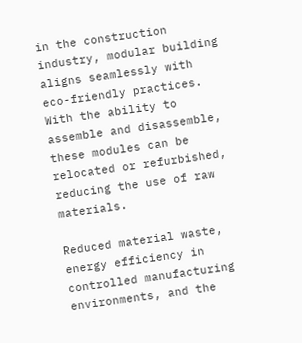in the construction industry, modular building aligns seamlessly with eco-friendly practices. With the ability to assemble and disassemble, these modules can be relocated or refurbished, reducing the use of raw materials.

Reduced material waste, energy efficiency in controlled manufacturing environments, and the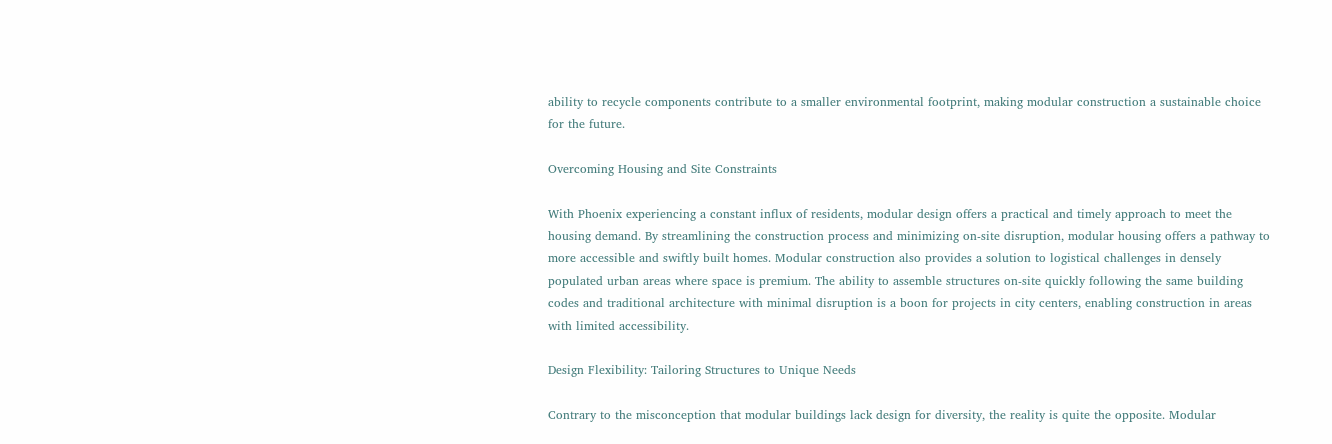ability to recycle components contribute to a smaller environmental footprint, making modular construction a sustainable choice for the future.

Overcoming Housing and Site Constraints

With Phoenix experiencing a constant influx of residents, modular design offers a practical and timely approach to meet the housing demand. By streamlining the construction process and minimizing on-site disruption, modular housing offers a pathway to more accessible and swiftly built homes. Modular construction also provides a solution to logistical challenges in densely populated urban areas where space is premium. The ability to assemble structures on-site quickly following the same building codes and traditional architecture with minimal disruption is a boon for projects in city centers, enabling construction in areas with limited accessibility.

Design Flexibility: Tailoring Structures to Unique Needs

Contrary to the misconception that modular buildings lack design for diversity, the reality is quite the opposite. Modular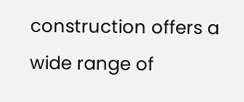construction offers a wide range of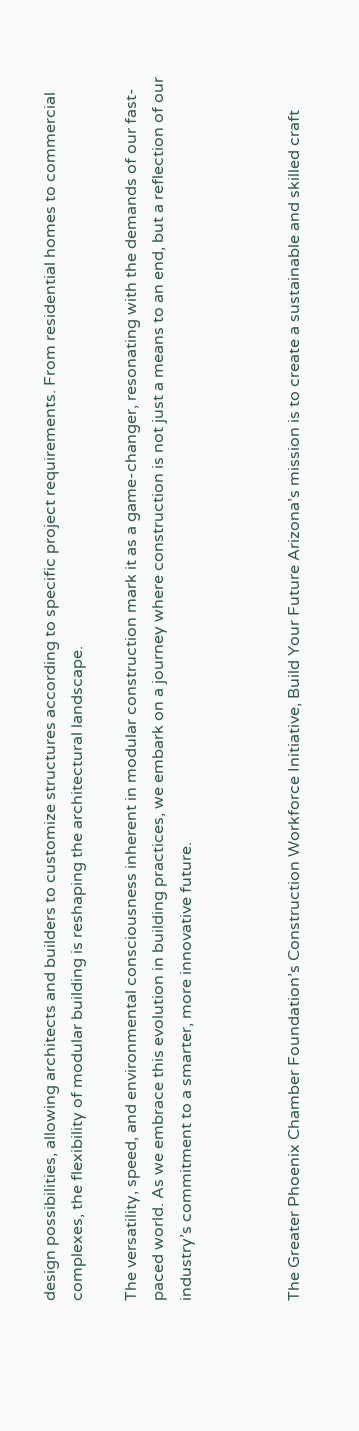design possibilities, allowing architects and builders to customize structures according to specific project requirements. From residential homes to commercial complexes, the flexibility of modular building is reshaping the architectural landscape.

The versatility, speed, and environmental consciousness inherent in modular construction mark it as a game-changer, resonating with the demands of our fast-paced world. As we embrace this evolution in building practices, we embark on a journey where construction is not just a means to an end, but a reflection of our industry’s commitment to a smarter, more innovative future.



The Greater Phoenix Chamber Foundation’s Construction Workforce Initiative, Build Your Future Arizona’s mission is to create a sustainable and skilled craft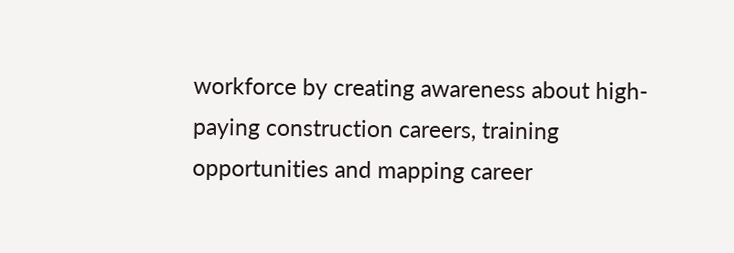workforce by creating awareness about high-paying construction careers, training opportunities and mapping career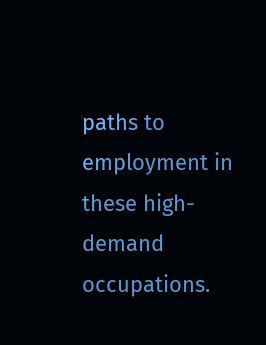paths to employment in these high-demand occupations.